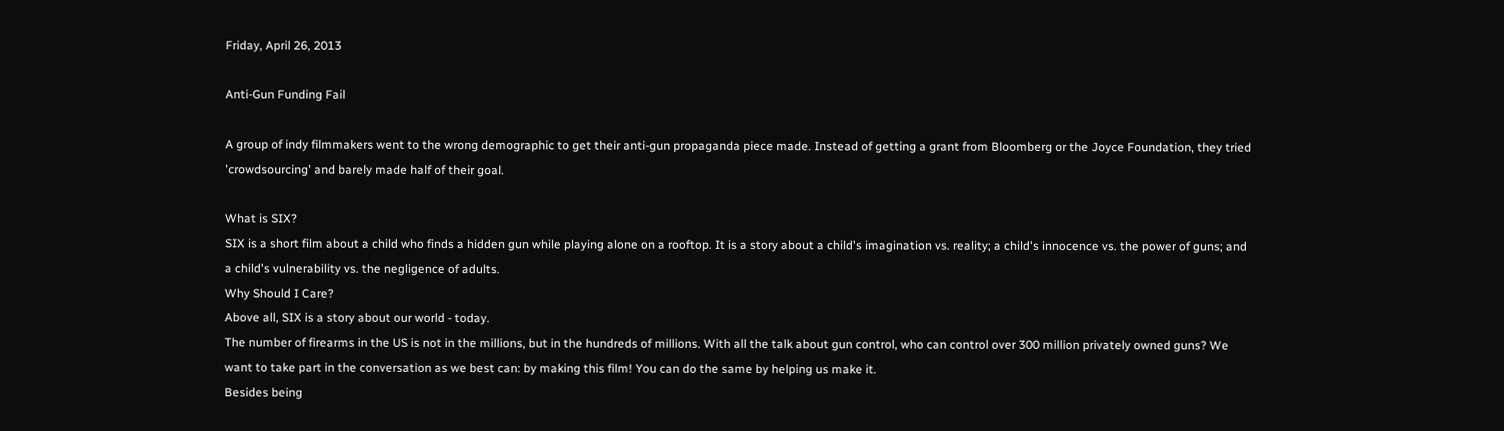Friday, April 26, 2013

Anti-Gun Funding Fail

A group of indy filmmakers went to the wrong demographic to get their anti-gun propaganda piece made. Instead of getting a grant from Bloomberg or the Joyce Foundation, they tried 'crowdsourcing' and barely made half of their goal.

What is SIX?
SIX is a short film about a child who finds a hidden gun while playing alone on a rooftop. It is a story about a child's imagination vs. reality; a child's innocence vs. the power of guns; and a child's vulnerability vs. the negligence of adults.
Why Should I Care?
Above all, SIX is a story about our world - today.
The number of firearms in the US is not in the millions, but in the hundreds of millions. With all the talk about gun control, who can control over 300 million privately owned guns? We want to take part in the conversation as we best can: by making this film! You can do the same by helping us make it.
Besides being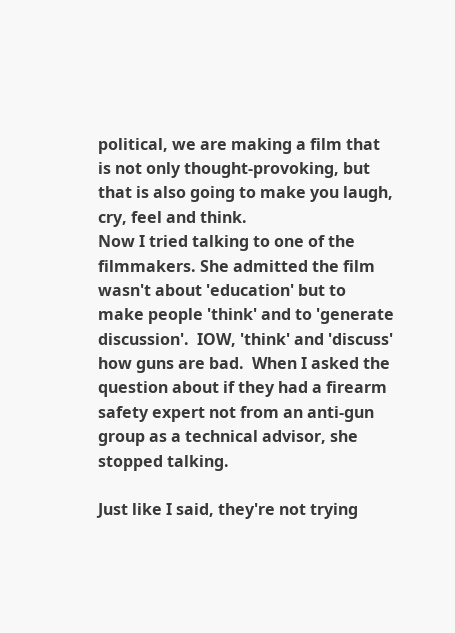political, we are making a film that is not only thought-provoking, but that is also going to make you laugh, cry, feel and think.
Now I tried talking to one of the filmmakers. She admitted the film wasn't about 'education' but to make people 'think' and to 'generate discussion'.  IOW, 'think' and 'discuss' how guns are bad.  When I asked the question about if they had a firearm safety expert not from an anti-gun group as a technical advisor, she stopped talking.

Just like I said, they're not trying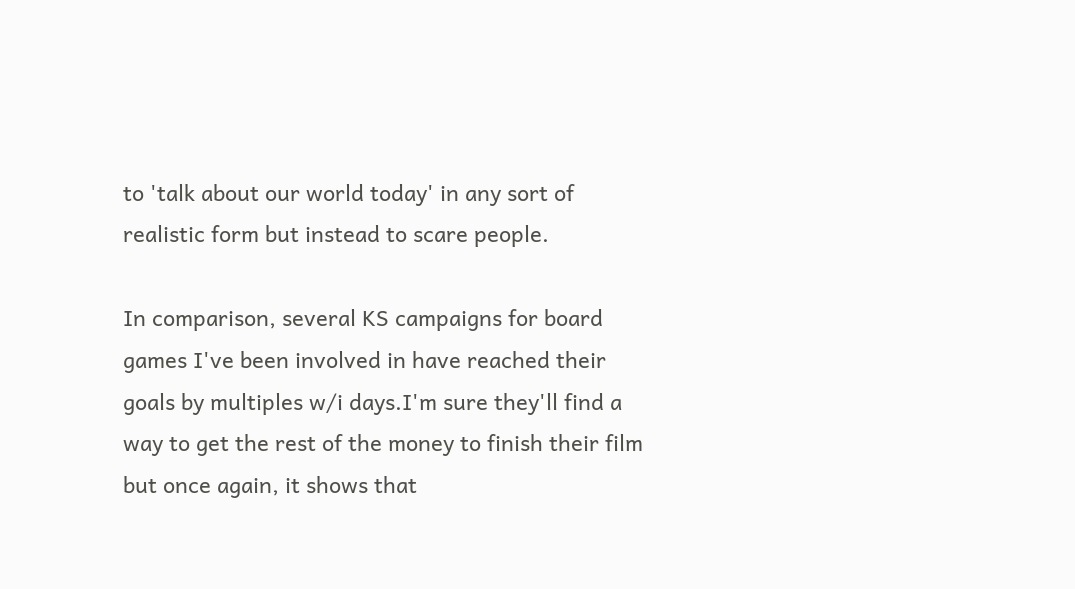to 'talk about our world today' in any sort of realistic form but instead to scare people.

In comparison, several KS campaigns for board games I've been involved in have reached their goals by multiples w/i days.I'm sure they'll find a way to get the rest of the money to finish their film but once again, it shows that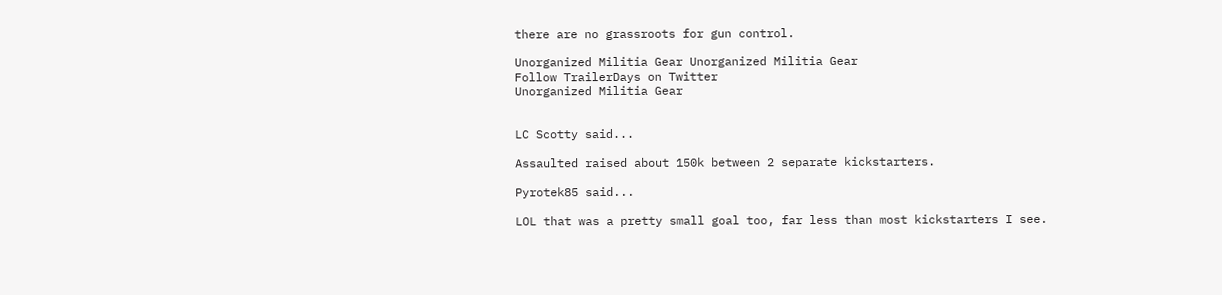there are no grassroots for gun control.

Unorganized Militia Gear Unorganized Militia Gear
Follow TrailerDays on Twitter
Unorganized Militia Gear


LC Scotty said...

Assaulted raised about 150k between 2 separate kickstarters.

Pyrotek85 said...

LOL that was a pretty small goal too, far less than most kickstarters I see.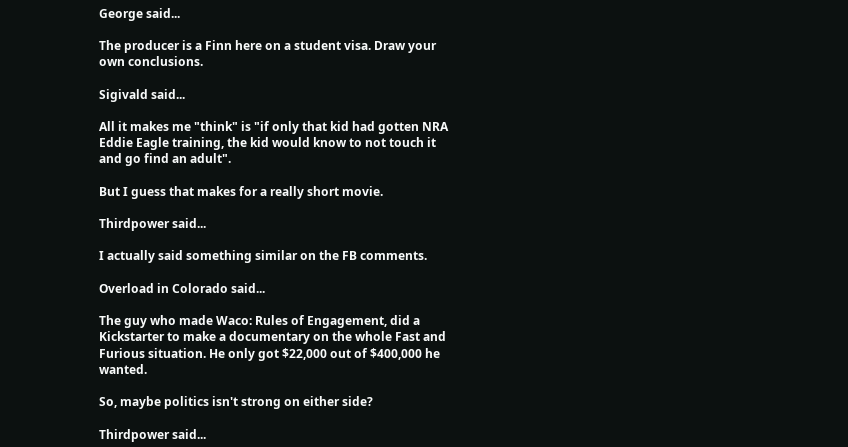George said...

The producer is a Finn here on a student visa. Draw your own conclusions.

Sigivald said...

All it makes me "think" is "if only that kid had gotten NRA Eddie Eagle training, the kid would know to not touch it and go find an adult".

But I guess that makes for a really short movie.

Thirdpower said...

I actually said something similar on the FB comments.

Overload in Colorado said...

The guy who made Waco: Rules of Engagement, did a Kickstarter to make a documentary on the whole Fast and Furious situation. He only got $22,000 out of $400,000 he wanted.

So, maybe politics isn't strong on either side?

Thirdpower said...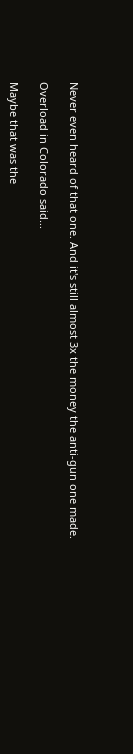Never even heard of that one. And it's still almost 3x the money the anti-gun one made.

Overload in Colorado said...

Maybe that was the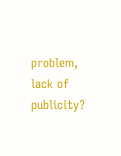problem, lack of publicity?